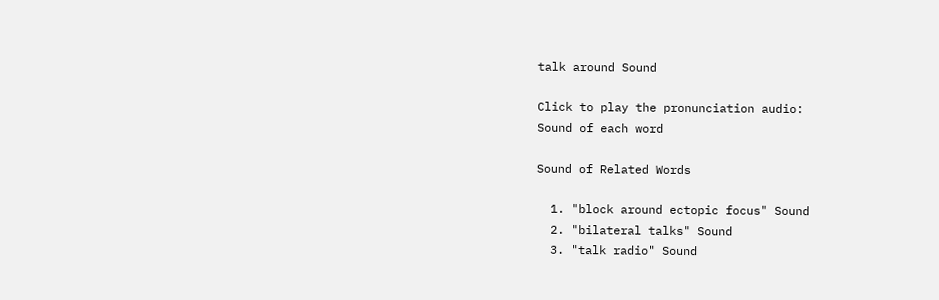talk around Sound

Click to play the pronunciation audio:
Sound of each word

Sound of Related Words

  1. "block around ectopic focus" Sound
  2. "bilateral talks" Sound
  3. "talk radio" Sound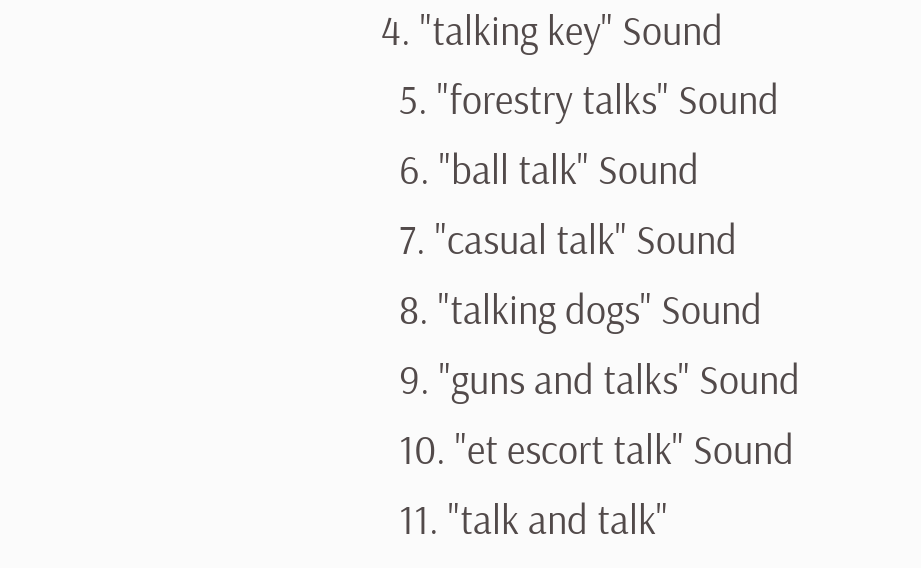4. "talking key" Sound
  5. "forestry talks" Sound
  6. "ball talk" Sound
  7. "casual talk" Sound
  8. "talking dogs" Sound
  9. "guns and talks" Sound
  10. "et escort talk" Sound
  11. "talk and talk"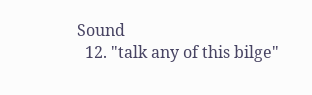Sound
  12. "talk any of this bilge"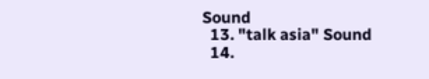Sound
  13. "talk asia" Sound
  14.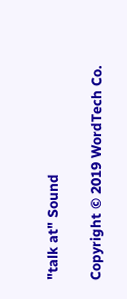"talk at" Sound

Copyright © 2019 WordTech Co.